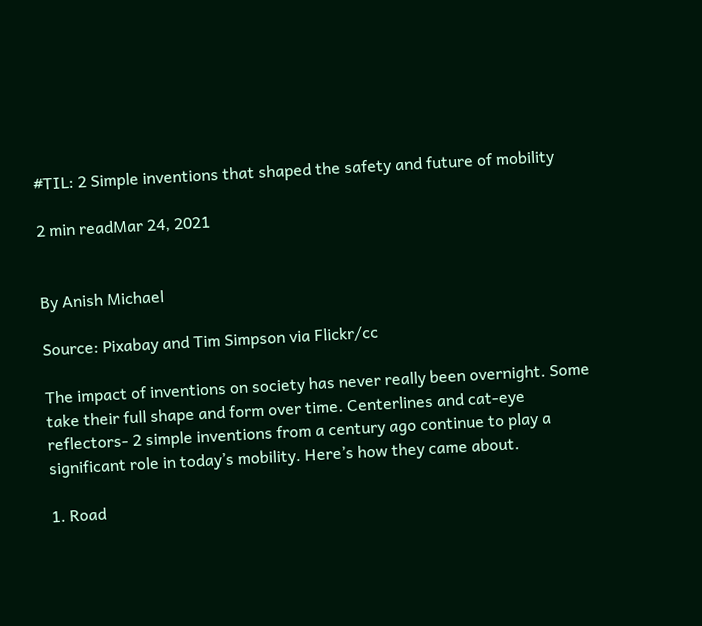#TIL: 2 Simple inventions that shaped the safety and future of mobility

2 min readMar 24, 2021


By Anish Michael

Source: Pixabay and Tim Simpson via Flickr/cc

The impact of inventions on society has never really been overnight. Some take their full shape and form over time. Centerlines and cat-eye reflectors- 2 simple inventions from a century ago continue to play a significant role in today’s mobility. Here’s how they came about.

1. Road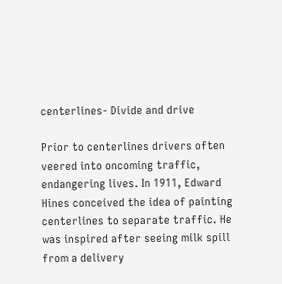centerlines- Divide and drive

Prior to centerlines drivers often veered into oncoming traffic, endangering lives. In 1911, Edward Hines conceived the idea of painting centerlines to separate traffic. He was inspired after seeing milk spill from a delivery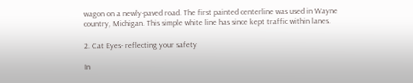wagon on a newly-paved road. The first painted centerline was used in Wayne country, Michigan. This simple white line has since kept traffic within lanes.

2. Cat Eyes- reflecting your safety

In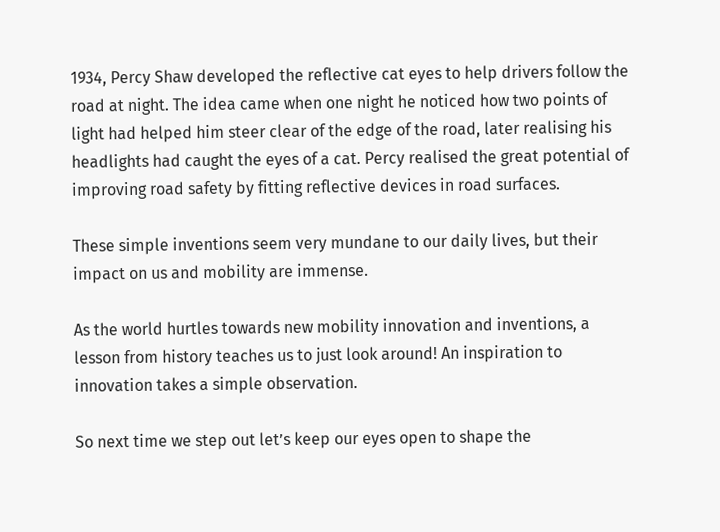1934, Percy Shaw developed the reflective cat eyes to help drivers follow the road at night. The idea came when one night he noticed how two points of light had helped him steer clear of the edge of the road, later realising his headlights had caught the eyes of a cat. Percy realised the great potential of improving road safety by fitting reflective devices in road surfaces.

These simple inventions seem very mundane to our daily lives, but their impact on us and mobility are immense.

As the world hurtles towards new mobility innovation and inventions, a lesson from history teaches us to just look around! An inspiration to innovation takes a simple observation.

So next time we step out let’s keep our eyes open to shape the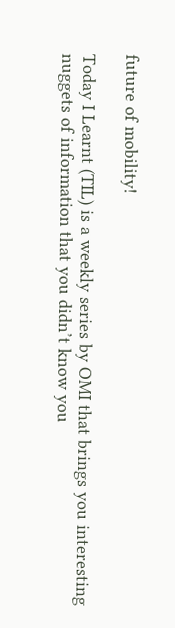future of mobility!

Today I Learnt (TIL) is a weekly series by OMI that brings you interesting nuggets of information that you didn’t know you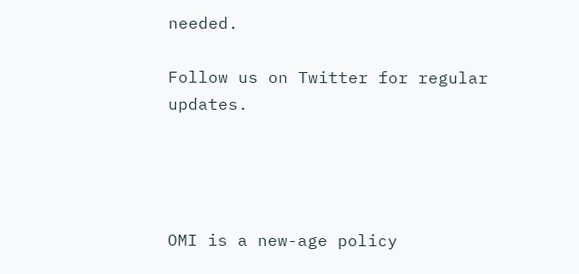needed.

Follow us on Twitter for regular updates.




OMI is a new-age policy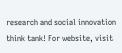research and social innovation think tank! For website, visit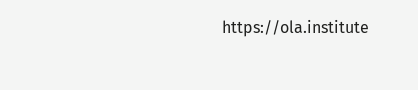https://ola.institute